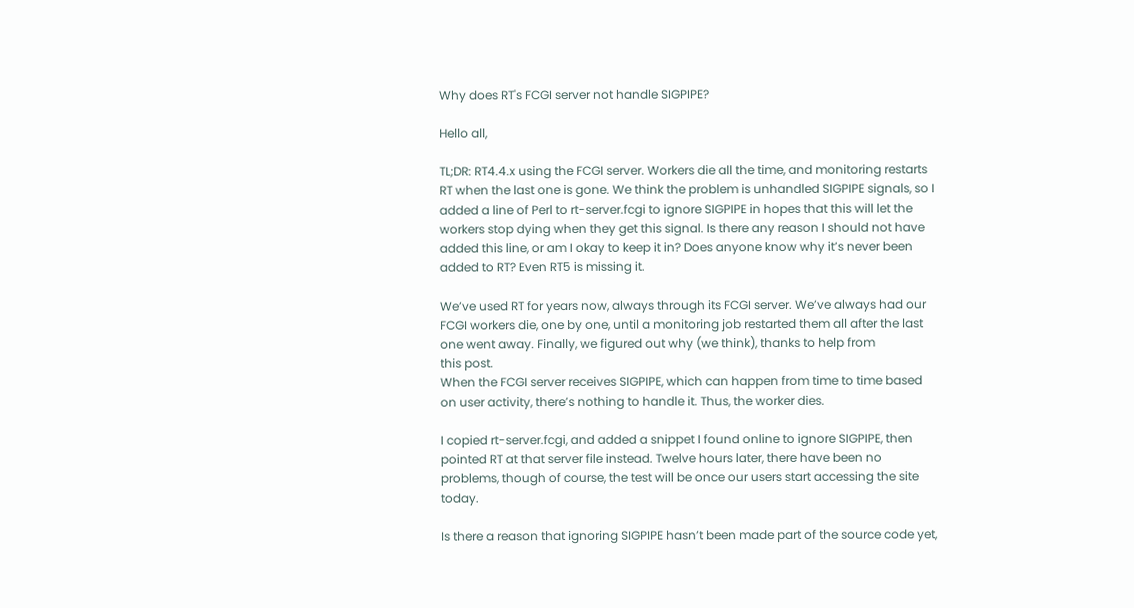Why does RT's FCGI server not handle SIGPIPE?

Hello all,

TL;DR: RT4.4.x using the FCGI server. Workers die all the time, and monitoring restarts RT when the last one is gone. We think the problem is unhandled SIGPIPE signals, so I added a line of Perl to rt-server.fcgi to ignore SIGPIPE in hopes that this will let the workers stop dying when they get this signal. Is there any reason I should not have added this line, or am I okay to keep it in? Does anyone know why it’s never been added to RT? Even RT5 is missing it.

We’ve used RT for years now, always through its FCGI server. We’ve always had our FCGI workers die, one by one, until a monitoring job restarted them all after the last one went away. Finally, we figured out why (we think), thanks to help from
this post.
When the FCGI server receives SIGPIPE, which can happen from time to time based on user activity, there’s nothing to handle it. Thus, the worker dies.

I copied rt-server.fcgi, and added a snippet I found online to ignore SIGPIPE, then pointed RT at that server file instead. Twelve hours later, there have been no problems, though of course, the test will be once our users start accessing the site today.

Is there a reason that ignoring SIGPIPE hasn’t been made part of the source code yet,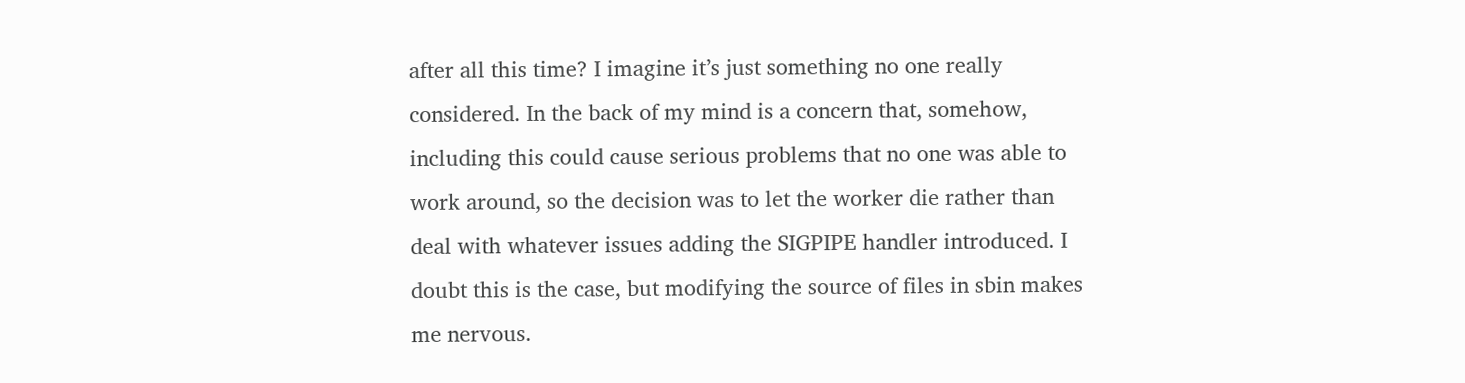after all this time? I imagine it’s just something no one really considered. In the back of my mind is a concern that, somehow, including this could cause serious problems that no one was able to work around, so the decision was to let the worker die rather than deal with whatever issues adding the SIGPIPE handler introduced. I doubt this is the case, but modifying the source of files in sbin makes me nervous.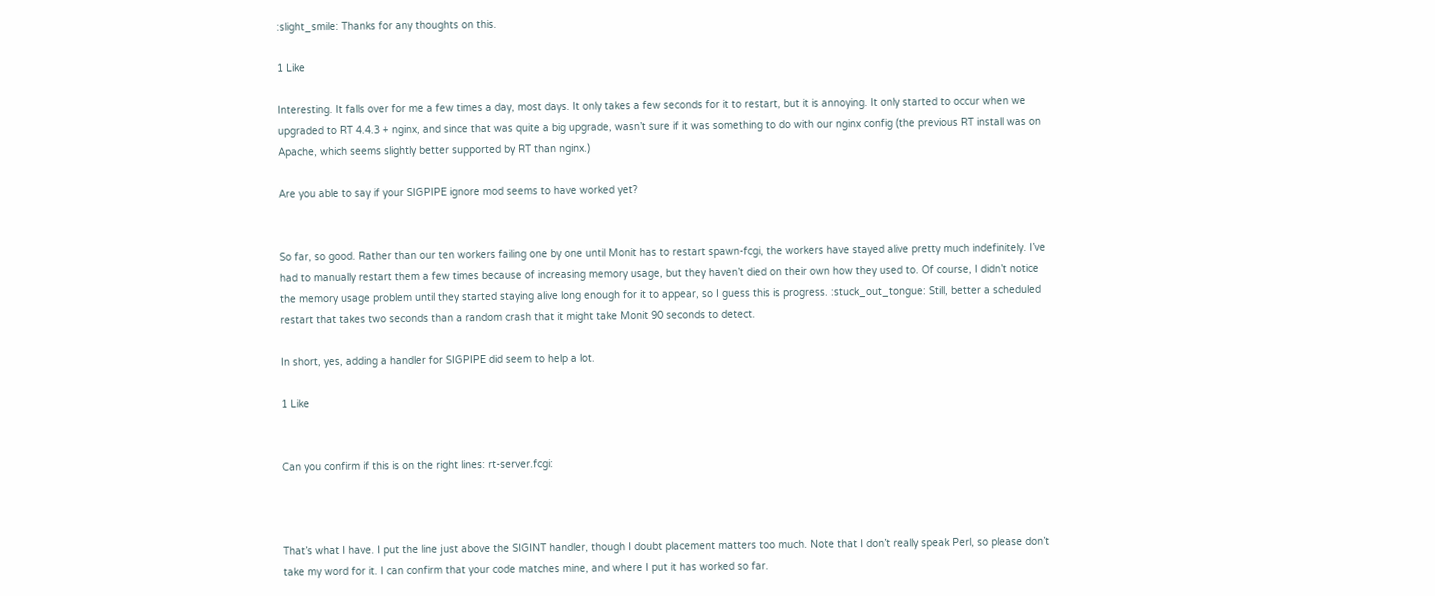:slight_smile: Thanks for any thoughts on this.

1 Like

Interesting. It falls over for me a few times a day, most days. It only takes a few seconds for it to restart, but it is annoying. It only started to occur when we upgraded to RT 4.4.3 + nginx, and since that was quite a big upgrade, wasn’t sure if it was something to do with our nginx config (the previous RT install was on Apache, which seems slightly better supported by RT than nginx.)

Are you able to say if your SIGPIPE ignore mod seems to have worked yet?


So far, so good. Rather than our ten workers failing one by one until Monit has to restart spawn-fcgi, the workers have stayed alive pretty much indefinitely. I’ve had to manually restart them a few times because of increasing memory usage, but they haven’t died on their own how they used to. Of course, I didn’t notice the memory usage problem until they started staying alive long enough for it to appear, so I guess this is progress. :stuck_out_tongue: Still, better a scheduled restart that takes two seconds than a random crash that it might take Monit 90 seconds to detect.

In short, yes, adding a handler for SIGPIPE did seem to help a lot.

1 Like


Can you confirm if this is on the right lines: rt-server.fcgi:



That’s what I have. I put the line just above the SIGINT handler, though I doubt placement matters too much. Note that I don’t really speak Perl, so please don’t take my word for it. I can confirm that your code matches mine, and where I put it has worked so far.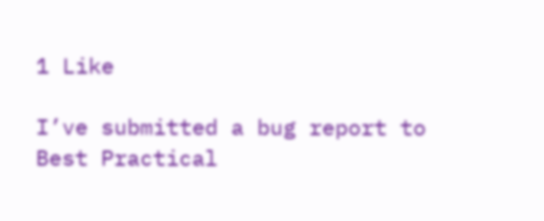1 Like

I’ve submitted a bug report to Best Practical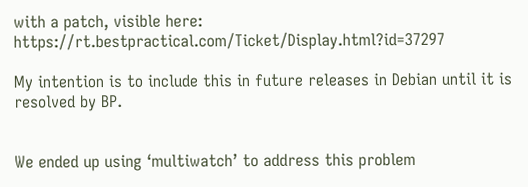with a patch, visible here: https://rt.bestpractical.com/Ticket/Display.html?id=37297

My intention is to include this in future releases in Debian until it is resolved by BP.


We ended up using ‘multiwatch’ to address this problem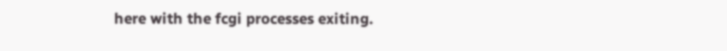here with the fcgi processes exiting.